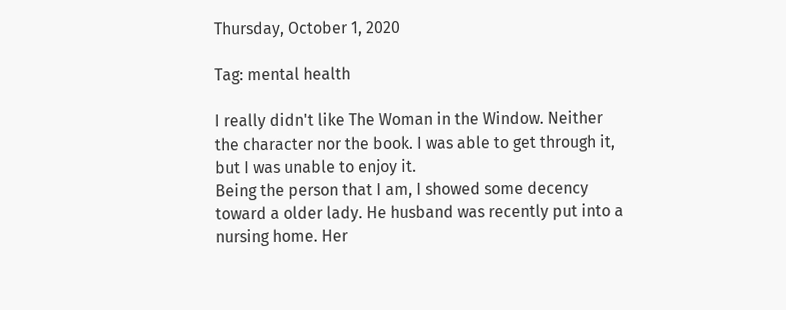Thursday, October 1, 2020

Tag: mental health

I really didn't like The Woman in the Window. Neither the character nor the book. I was able to get through it, but I was unable to enjoy it.
Being the person that I am, I showed some decency toward a older lady. He husband was recently put into a nursing home. Her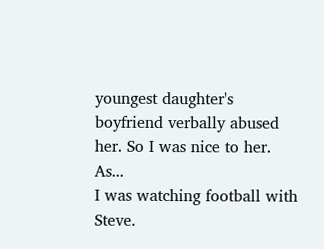youngest daughter's boyfriend verbally abused her. So I was nice to her. As...
I was watching football with Steve.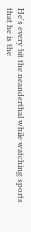He's every bit the neanderthal while watching sports that he is the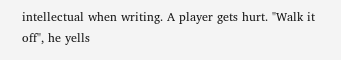intellectual when writing. A player gets hurt. "Walk it off", he yells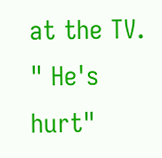at the TV. " He's hurt"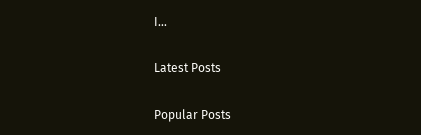I...

Latest Posts

Popular Posts